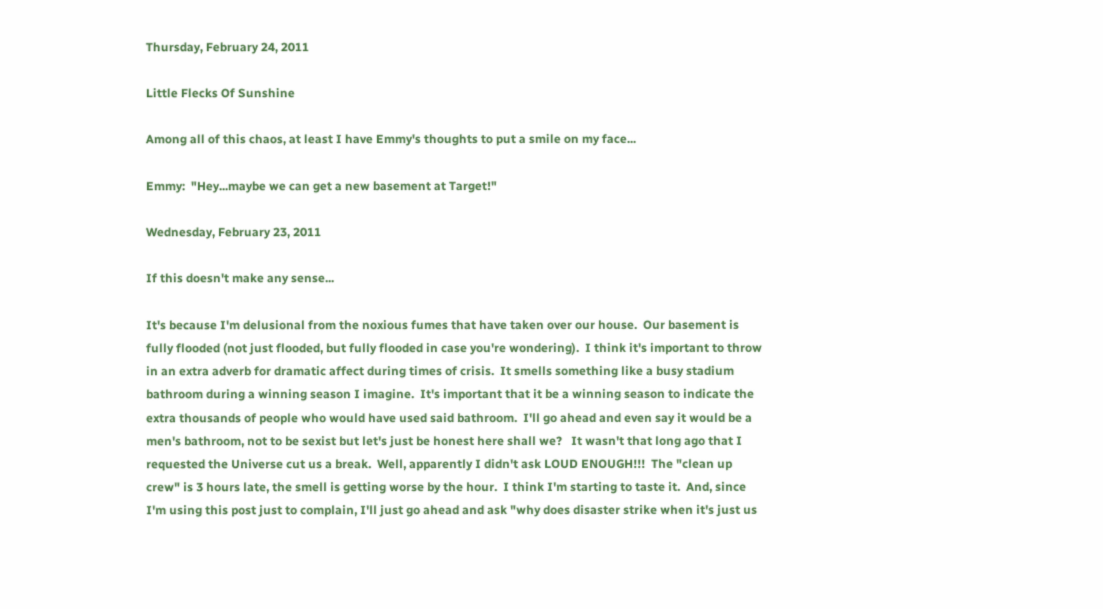Thursday, February 24, 2011

Little Flecks Of Sunshine

Among all of this chaos, at least I have Emmy's thoughts to put a smile on my face...

Emmy:  "Hey...maybe we can get a new basement at Target!"

Wednesday, February 23, 2011

If this doesn't make any sense...

It's because I'm delusional from the noxious fumes that have taken over our house.  Our basement is fully flooded (not just flooded, but fully flooded in case you're wondering).  I think it's important to throw in an extra adverb for dramatic affect during times of crisis.  It smells something like a busy stadium bathroom during a winning season I imagine.  It's important that it be a winning season to indicate the extra thousands of people who would have used said bathroom.  I'll go ahead and even say it would be a men's bathroom, not to be sexist but let's just be honest here shall we?   It wasn't that long ago that I requested the Universe cut us a break.  Well, apparently I didn't ask LOUD ENOUGH!!!  The "clean up crew" is 3 hours late, the smell is getting worse by the hour.  I think I'm starting to taste it.  And, since I'm using this post just to complain, I'll just go ahead and ask "why does disaster strike when it's just us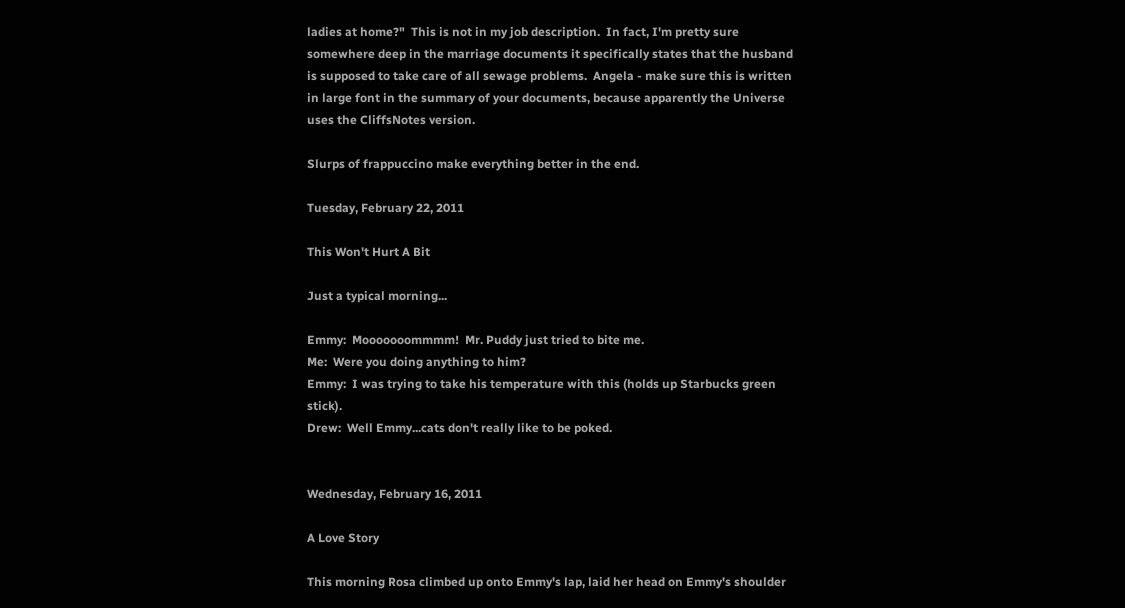ladies at home?"  This is not in my job description.  In fact, I'm pretty sure somewhere deep in the marriage documents it specifically states that the husband is supposed to take care of all sewage problems.  Angela - make sure this is written in large font in the summary of your documents, because apparently the Universe uses the CliffsNotes version.

Slurps of frappuccino make everything better in the end.

Tuesday, February 22, 2011

This Won't Hurt A Bit

Just a typical morning...

Emmy:  Mooooooommmm!  Mr. Puddy just tried to bite me.
Me:  Were you doing anything to him?
Emmy:  I was trying to take his temperature with this (holds up Starbucks green stick).
Drew:  Well Emmy...cats don't really like to be poked.


Wednesday, February 16, 2011

A Love Story

This morning Rosa climbed up onto Emmy's lap, laid her head on Emmy's shoulder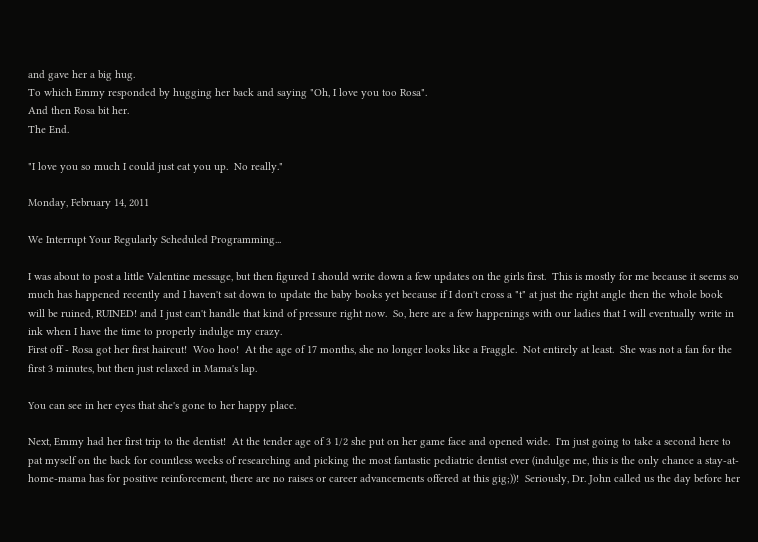and gave her a big hug.
To which Emmy responded by hugging her back and saying "Oh, I love you too Rosa".
And then Rosa bit her.
The End.

"I love you so much I could just eat you up.  No really."

Monday, February 14, 2011

We Interrupt Your Regularly Scheduled Programming...

I was about to post a little Valentine message, but then figured I should write down a few updates on the girls first.  This is mostly for me because it seems so much has happened recently and I haven't sat down to update the baby books yet because if I don't cross a "t" at just the right angle then the whole book will be ruined, RUINED! and I just can't handle that kind of pressure right now.  So, here are a few happenings with our ladies that I will eventually write in ink when I have the time to properly indulge my crazy.
First off - Rosa got her first haircut!  Woo hoo!  At the age of 17 months, she no longer looks like a Fraggle.  Not entirely at least.  She was not a fan for the first 3 minutes, but then just relaxed in Mama's lap.

You can see in her eyes that she's gone to her happy place.

Next, Emmy had her first trip to the dentist!  At the tender age of 3 1/2 she put on her game face and opened wide.  I'm just going to take a second here to pat myself on the back for countless weeks of researching and picking the most fantastic pediatric dentist ever (indulge me, this is the only chance a stay-at-home-mama has for positive reinforcement, there are no raises or career advancements offered at this gig;))!  Seriously, Dr. John called us the day before her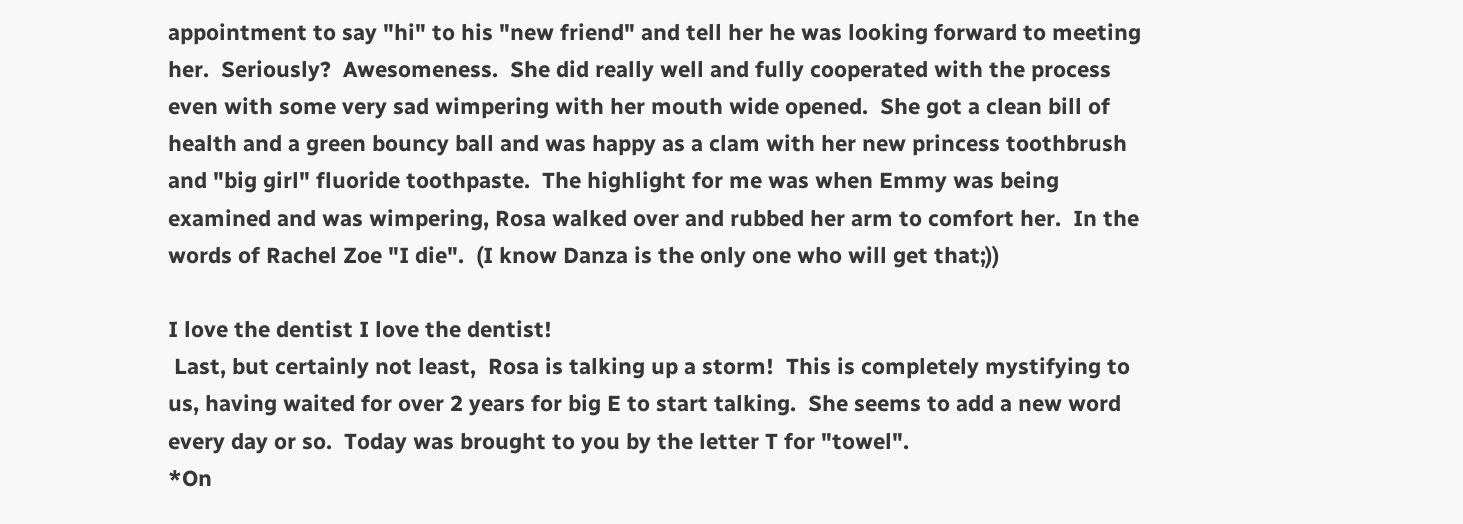appointment to say "hi" to his "new friend" and tell her he was looking forward to meeting her.  Seriously?  Awesomeness.  She did really well and fully cooperated with the process even with some very sad wimpering with her mouth wide opened.  She got a clean bill of health and a green bouncy ball and was happy as a clam with her new princess toothbrush and "big girl" fluoride toothpaste.  The highlight for me was when Emmy was being examined and was wimpering, Rosa walked over and rubbed her arm to comfort her.  In the words of Rachel Zoe "I die".  (I know Danza is the only one who will get that;))

I love the dentist I love the dentist!
 Last, but certainly not least,  Rosa is talking up a storm!  This is completely mystifying to us, having waited for over 2 years for big E to start talking.  She seems to add a new word every day or so.  Today was brought to you by the letter T for "towel".
*On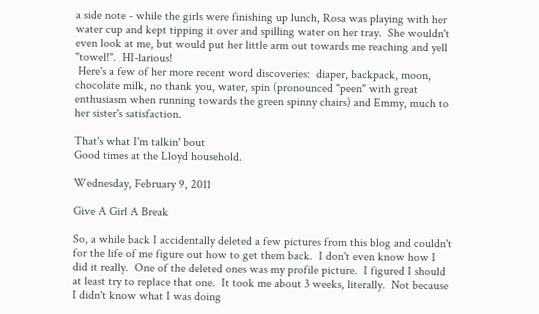a side note - while the girls were finishing up lunch, Rosa was playing with her water cup and kept tipping it over and spilling water on her tray.  She wouldn't even look at me, but would put her little arm out towards me reaching and yell "towel!".  HI-larious!
 Here's a few of her more recent word discoveries:  diaper, backpack, moon, chocolate milk, no thank you, water, spin (pronounced "peen" with great enthusiasm when running towards the green spinny chairs) and Emmy, much to her sister's satisfaction.

That's what I'm talkin' bout
Good times at the Lloyd household.

Wednesday, February 9, 2011

Give A Girl A Break

So, a while back I accidentally deleted a few pictures from this blog and couldn't for the life of me figure out how to get them back.  I don't even know how I did it really.  One of the deleted ones was my profile picture.  I figured I should at least try to replace that one.  It took me about 3 weeks, literally.  Not because I didn't know what I was doing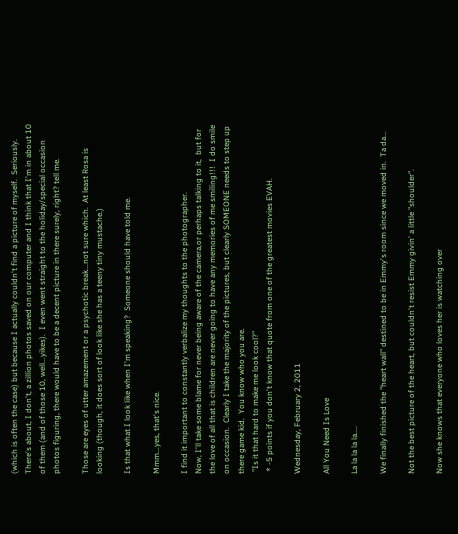(which is often the case) but because I actually couldn't find a picture of myself.  Seriously.  There's about, I don't, a zillion photos saved on our computer and I think that I'm in about 10 of them (and of those 10, well...yikes).  I even went straight to the holiday/special occasion photos figuring, there would have to be a decent picture in there surely, right? tell me.

Those are eyes of utter amazement or a psychotic break...not sure which.  At least Rosa is looking (though, it does sort of look like she has a teeny tiny mustache.)

Is that what I look like when I'm speaking?  Someone should have told me.

Mmm...yes, that's nice.

I find it important to constantly verbalize my thoughts to the photographer.
Now, I'll take some blame for never being aware of the camera,or perhaps talking to it,  but for the love of all that is children are never going to have any memories of me smiling!!!  I do smile on occasion.  Clearly I take the majority of the pictures, but clearly SOMEONE needs to step up there game kid.  You know who you are.
 "Is it that hard to make me look cool?"
 * -5 points if you don't know that quote from one of the greatest movies EVAH.

Wednesday, February 2, 2011

All You Need Is Love

La la la la la....

We finally finished the "heart wall" destined to be in Emmy's room since we moved in.  Ta da...

Not the best picture of the heart, but couldn't resist Emmy givin' a little "shoulder".

Now she knows that everyone who loves her is watching over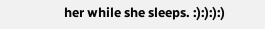her while she sleeps. :):):):)